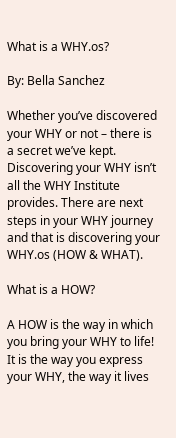What is a WHY.os?

By: Bella Sanchez

Whether you’ve discovered your WHY or not – there is a secret we’ve kept. Discovering your WHY isn’t all the WHY Institute provides. There are next steps in your WHY journey and that is discovering your WHY.os (HOW & WHAT).

What is a HOW?

A HOW is the way in which you bring your WHY to life! It is the way you express your WHY, the way it lives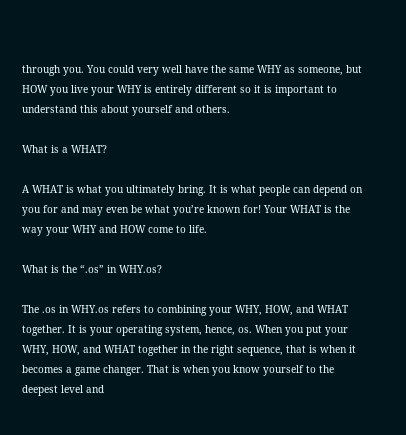through you. You could very well have the same WHY as someone, but HOW you live your WHY is entirely different so it is important to understand this about yourself and others.

What is a WHAT?

A WHAT is what you ultimately bring. It is what people can depend on you for and may even be what you’re known for! Your WHAT is the way your WHY and HOW come to life.

What is the “.os” in WHY.os?

The .os in WHY.os refers to combining your WHY, HOW, and WHAT together. It is your operating system, hence, os. When you put your WHY, HOW, and WHAT together in the right sequence, that is when it becomes a game changer. That is when you know yourself to the deepest level and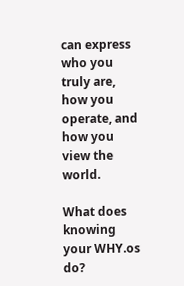can express who you truly are, how you operate, and how you view the world.

What does knowing your WHY.os do?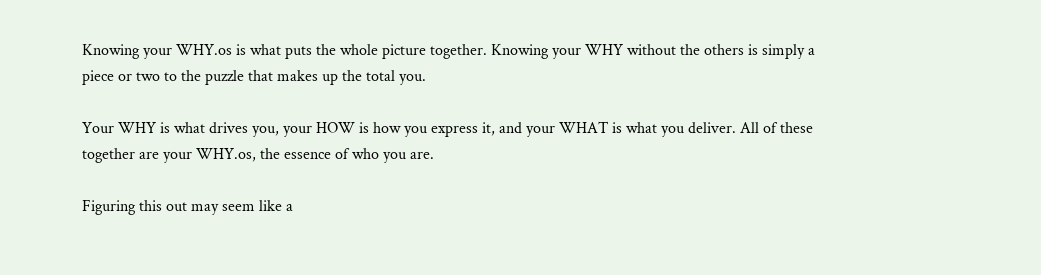Knowing your WHY.os is what puts the whole picture together. Knowing your WHY without the others is simply a piece or two to the puzzle that makes up the total you.

Your WHY is what drives you, your HOW is how you express it, and your WHAT is what you deliver. All of these together are your WHY.os, the essence of who you are.

Figuring this out may seem like a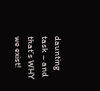daunting task – and that’s WHY we exist!